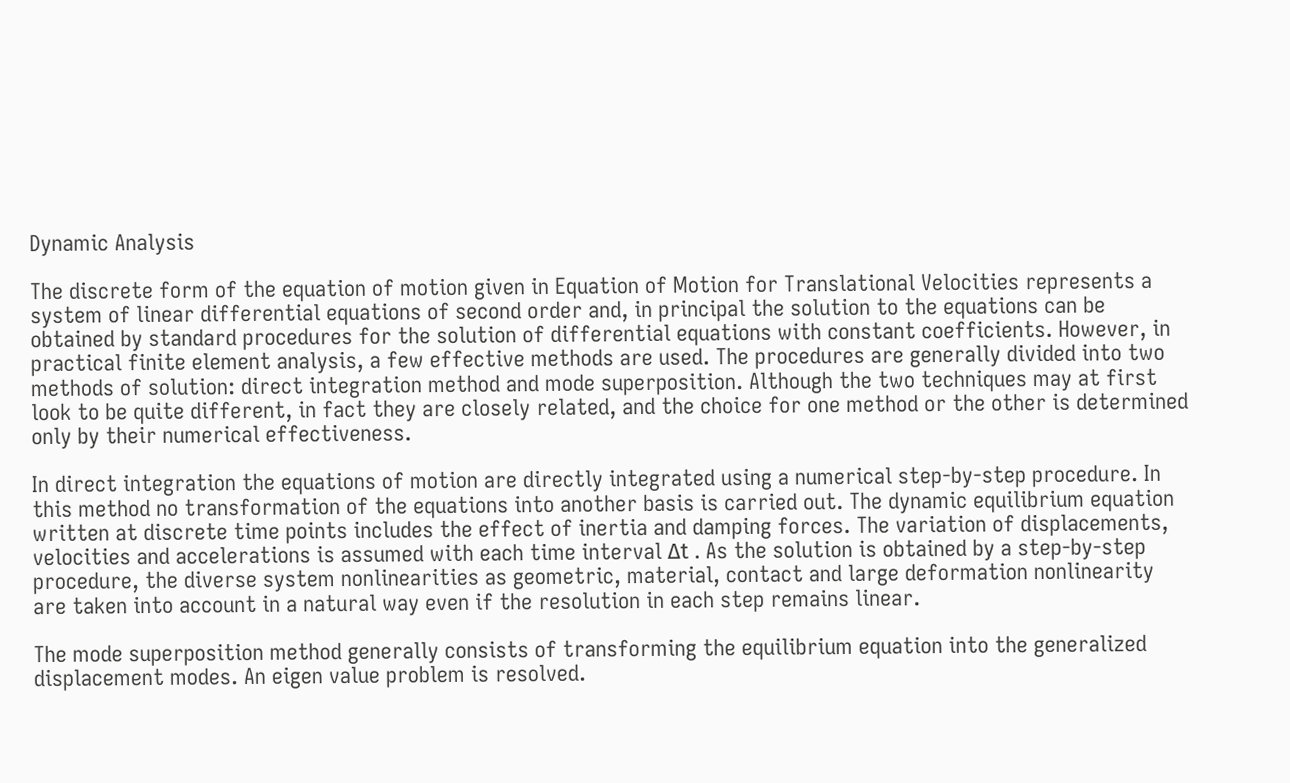Dynamic Analysis

The discrete form of the equation of motion given in Equation of Motion for Translational Velocities represents a system of linear differential equations of second order and, in principal the solution to the equations can be obtained by standard procedures for the solution of differential equations with constant coefficients. However, in practical finite element analysis, a few effective methods are used. The procedures are generally divided into two methods of solution: direct integration method and mode superposition. Although the two techniques may at first look to be quite different, in fact they are closely related, and the choice for one method or the other is determined only by their numerical effectiveness.

In direct integration the equations of motion are directly integrated using a numerical step-by-step procedure. In this method no transformation of the equations into another basis is carried out. The dynamic equilibrium equation written at discrete time points includes the effect of inertia and damping forces. The variation of displacements, velocities and accelerations is assumed with each time interval Δt . As the solution is obtained by a step-by-step procedure, the diverse system nonlinearities as geometric, material, contact and large deformation nonlinearity are taken into account in a natural way even if the resolution in each step remains linear.

The mode superposition method generally consists of transforming the equilibrium equation into the generalized displacement modes. An eigen value problem is resolved.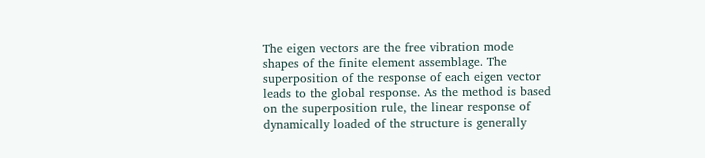The eigen vectors are the free vibration mode shapes of the finite element assemblage. The superposition of the response of each eigen vector leads to the global response. As the method is based on the superposition rule, the linear response of dynamically loaded of the structure is generally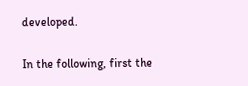developed.

In the following, first the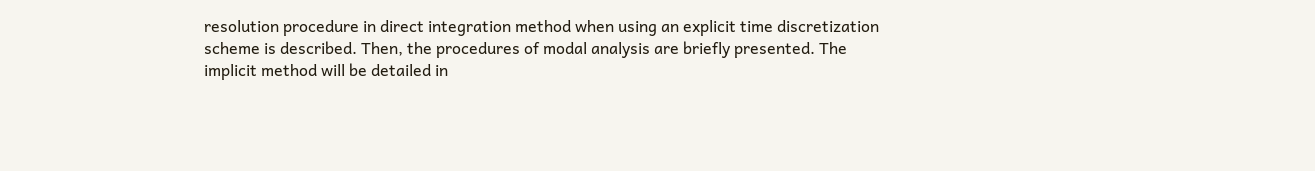resolution procedure in direct integration method when using an explicit time discretization scheme is described. Then, the procedures of modal analysis are briefly presented. The implicit method will be detailed in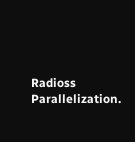Radioss Parallelization.